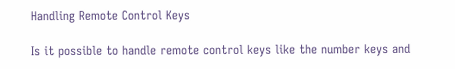Handling Remote Control Keys

Is it possible to handle remote control keys like the number keys and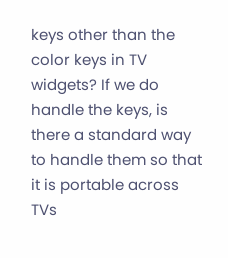keys other than the color keys in TV widgets? If we do handle the keys, is there a standard way to handle them so that it is portable across TVs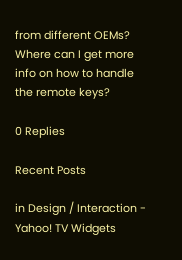from different OEMs? Where can I get more info on how to handle the remote keys?

0 Replies

Recent Posts

in Design / Interaction - Yahoo! TV Widgets